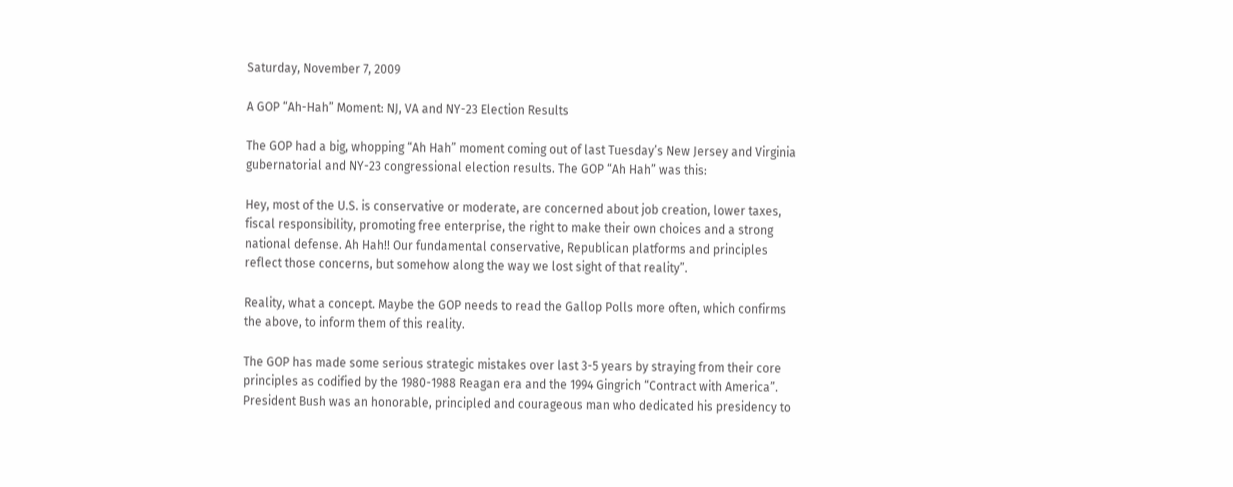Saturday, November 7, 2009

A GOP “Ah-Hah” Moment: NJ, VA and NY-23 Election Results

The GOP had a big, whopping “Ah Hah” moment coming out of last Tuesday’s New Jersey and Virginia gubernatorial and NY-23 congressional election results. The GOP “Ah Hah” was this:

Hey, most of the U.S. is conservative or moderate, are concerned about job creation, lower taxes, fiscal responsibility, promoting free enterprise, the right to make their own choices and a strong national defense. Ah Hah!! Our fundamental conservative, Republican platforms and principles reflect those concerns, but somehow along the way we lost sight of that reality”.

Reality, what a concept. Maybe the GOP needs to read the Gallop Polls more often, which confirms the above, to inform them of this reality.

The GOP has made some serious strategic mistakes over last 3-5 years by straying from their core principles as codified by the 1980-1988 Reagan era and the 1994 Gingrich “Contract with America”. President Bush was an honorable, principled and courageous man who dedicated his presidency to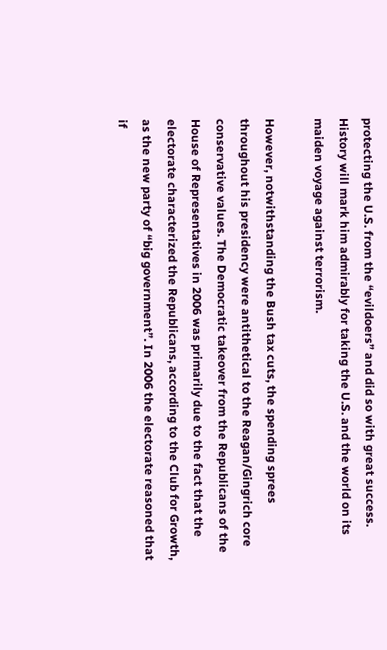protecting the U.S. from the “evildoers” and did so with great success. History will mark him admirably for taking the U.S. and the world on its maiden voyage against terrorism.

However, notwithstanding the Bush tax cuts, the spending sprees throughout his presidency were antithetical to the Reagan/Gingrich core conservative values. The Democratic takeover from the Republicans of the House of Representatives in 2006 was primarily due to the fact that the electorate characterized the Republicans, according to the Club for Growth, as the new party of “big government”. In 2006 the electorate reasoned that if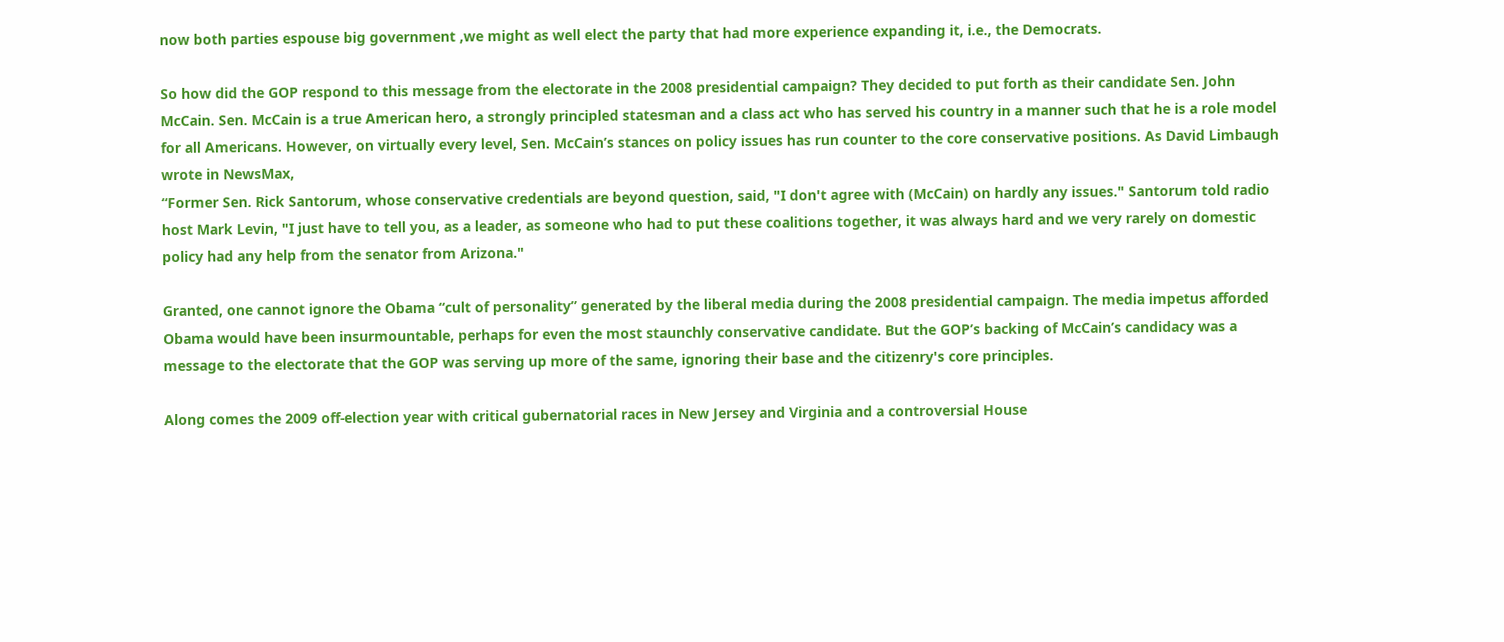now both parties espouse big government ,we might as well elect the party that had more experience expanding it, i.e., the Democrats.

So how did the GOP respond to this message from the electorate in the 2008 presidential campaign? They decided to put forth as their candidate Sen. John McCain. Sen. McCain is a true American hero, a strongly principled statesman and a class act who has served his country in a manner such that he is a role model for all Americans. However, on virtually every level, Sen. McCain’s stances on policy issues has run counter to the core conservative positions. As David Limbaugh wrote in NewsMax,
“Former Sen. Rick Santorum, whose conservative credentials are beyond question, said, "I don't agree with (McCain) on hardly any issues." Santorum told radio host Mark Levin, "I just have to tell you, as a leader, as someone who had to put these coalitions together, it was always hard and we very rarely on domestic policy had any help from the senator from Arizona."

Granted, one cannot ignore the Obama “cult of personality” generated by the liberal media during the 2008 presidential campaign. The media impetus afforded Obama would have been insurmountable, perhaps for even the most staunchly conservative candidate. But the GOP’s backing of McCain’s candidacy was a message to the electorate that the GOP was serving up more of the same, ignoring their base and the citizenry's core principles.

Along comes the 2009 off-election year with critical gubernatorial races in New Jersey and Virginia and a controversial House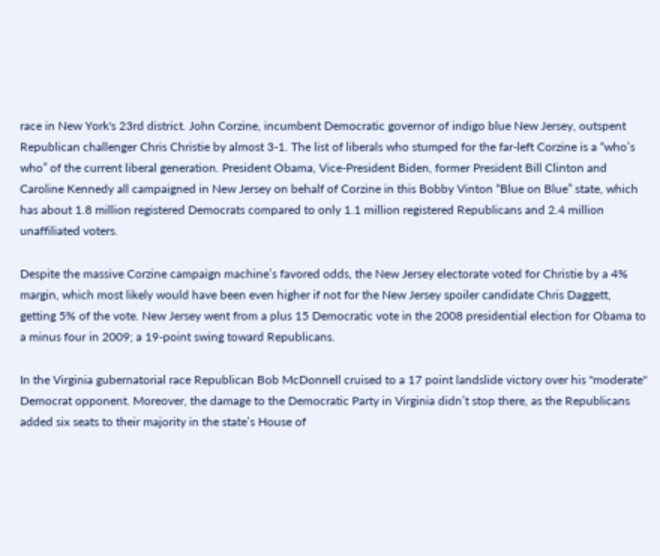race in New York's 23rd district. John Corzine, incumbent Democratic governor of indigo blue New Jersey, outspent Republican challenger Chris Christie by almost 3-1. The list of liberals who stumped for the far-left Corzine is a “who’s who” of the current liberal generation. President Obama, Vice-President Biden, former President Bill Clinton and Caroline Kennedy all campaigned in New Jersey on behalf of Corzine in this Bobby Vinton “Blue on Blue” state, which has about 1.8 million registered Democrats compared to only 1.1 million registered Republicans and 2.4 million unaffiliated voters.

Despite the massive Corzine campaign machine’s favored odds, the New Jersey electorate voted for Christie by a 4% margin, which most likely would have been even higher if not for the New Jersey spoiler candidate Chris Daggett, getting 5% of the vote. New Jersey went from a plus 15 Democratic vote in the 2008 presidential election for Obama to a minus four in 2009; a 19-point swing toward Republicans.

In the Virginia gubernatorial race Republican Bob McDonnell cruised to a 17 point landslide victory over his "moderate" Democrat opponent. Moreover, the damage to the Democratic Party in Virginia didn’t stop there, as the Republicans added six seats to their majority in the state’s House of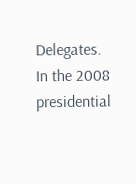Delegates. In the 2008 presidential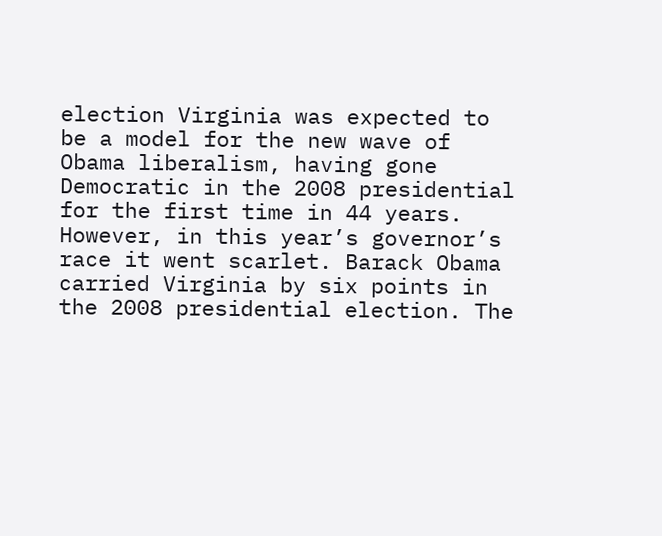election Virginia was expected to be a model for the new wave of Obama liberalism, having gone Democratic in the 2008 presidential for the first time in 44 years. However, in this year’s governor’s race it went scarlet. Barack Obama carried Virginia by six points in the 2008 presidential election. The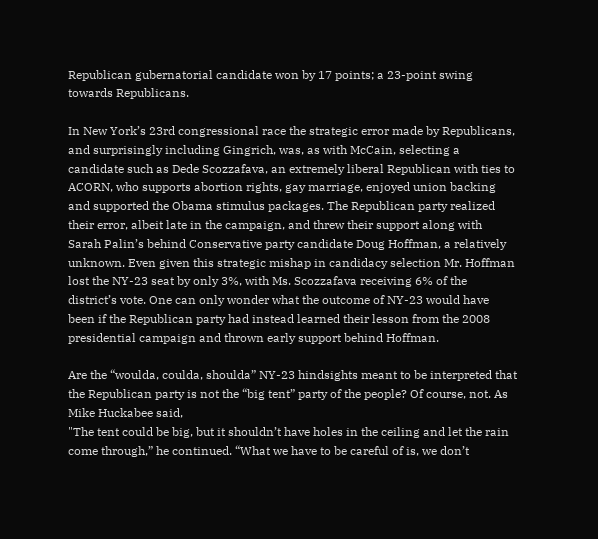Republican gubernatorial candidate won by 17 points; a 23-point swing towards Republicans.

In New York’s 23rd congressional race the strategic error made by Republicans, and surprisingly including Gingrich, was, as with McCain, selecting a candidate such as Dede Scozzafava, an extremely liberal Republican with ties to ACORN, who supports abortion rights, gay marriage, enjoyed union backing and supported the Obama stimulus packages. The Republican party realized their error, albeit late in the campaign, and threw their support along with Sarah Palin’s behind Conservative party candidate Doug Hoffman, a relatively unknown. Even given this strategic mishap in candidacy selection Mr. Hoffman lost the NY-23 seat by only 3%, with Ms. Scozzafava receiving 6% of the district’s vote. One can only wonder what the outcome of NY-23 would have been if the Republican party had instead learned their lesson from the 2008 presidential campaign and thrown early support behind Hoffman.

Are the “woulda, coulda, shoulda” NY-23 hindsights meant to be interpreted that the Republican party is not the “big tent” party of the people? Of course, not. As Mike Huckabee said,
"The tent could be big, but it shouldn’t have holes in the ceiling and let the rain come through,” he continued. “What we have to be careful of is, we don’t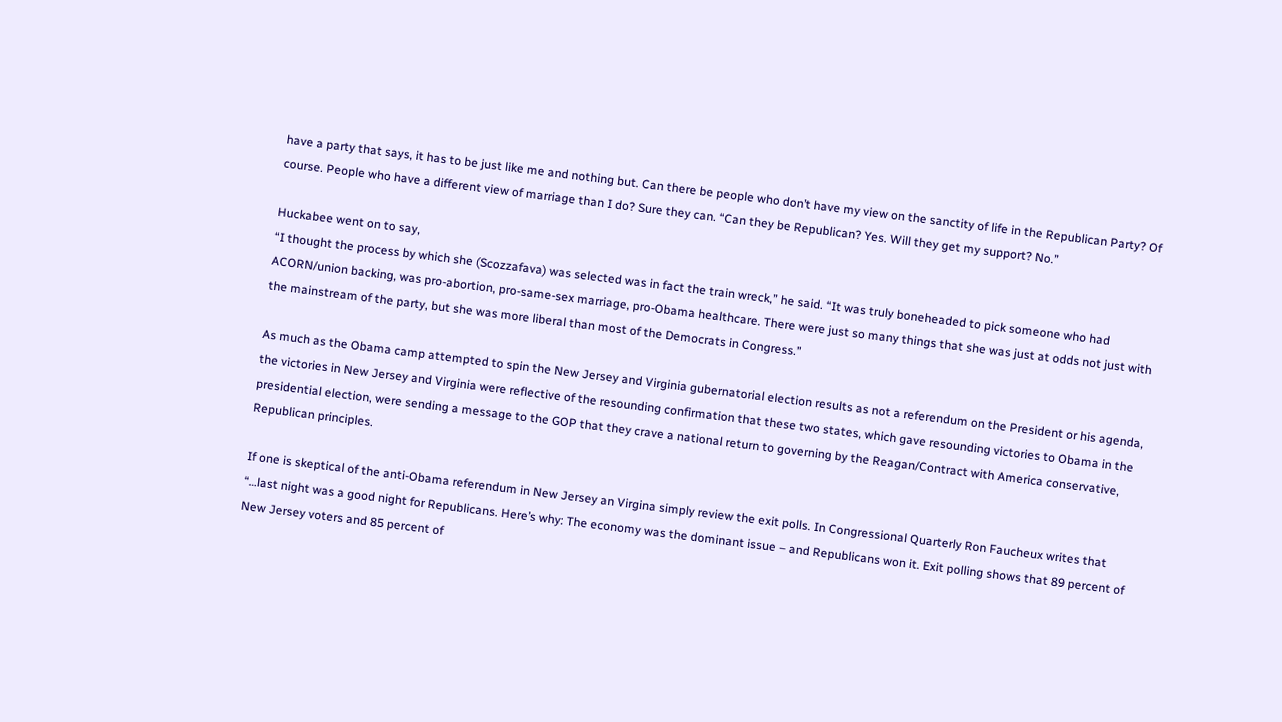have a party that says, it has to be just like me and nothing but. Can there be people who don’t have my view on the sanctity of life in the Republican Party? Of course. People who have a different view of marriage than I do? Sure they can. “Can they be Republican? Yes. Will they get my support? No.”

Huckabee went on to say,
“I thought the process by which she (Scozzafava) was selected was in fact the train wreck,” he said. “It was truly boneheaded to pick someone who had ACORN/union backing, was pro-abortion, pro-same-sex marriage, pro-Obama healthcare. There were just so many things that she was just at odds not just with the mainstream of the party, but she was more liberal than most of the Democrats in Congress.”

As much as the Obama camp attempted to spin the New Jersey and Virginia gubernatorial election results as not a referendum on the President or his agenda, the victories in New Jersey and Virginia were reflective of the resounding confirmation that these two states, which gave resounding victories to Obama in the presidential election, were sending a message to the GOP that they crave a national return to governing by the Reagan/Contract with America conservative, Republican principles.

If one is skeptical of the anti-Obama referendum in New Jersey an Virgina simply review the exit polls. In Congressional Quarterly Ron Faucheux writes that
“…last night was a good night for Republicans. Here’s why: The economy was the dominant issue – and Republicans won it. Exit polling shows that 89 percent of New Jersey voters and 85 percent of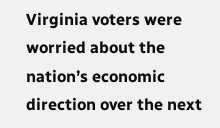Virginia voters were worried about the nation’s economic direction over the next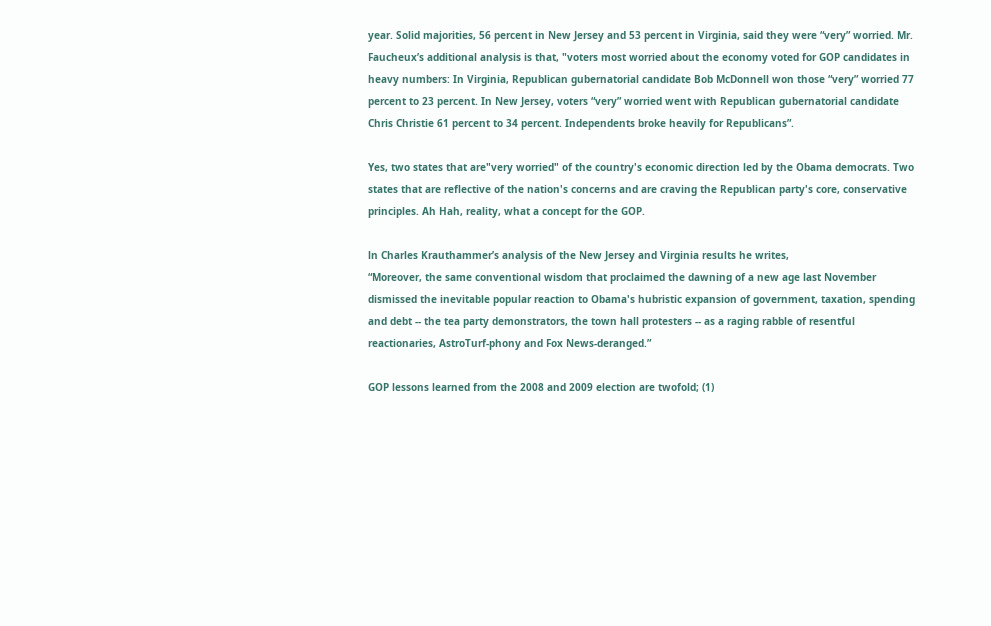year. Solid majorities, 56 percent in New Jersey and 53 percent in Virginia, said they were “very” worried. Mr. Faucheux’s additional analysis is that, "voters most worried about the economy voted for GOP candidates in heavy numbers: In Virginia, Republican gubernatorial candidate Bob McDonnell won those “very” worried 77 percent to 23 percent. In New Jersey, voters “very” worried went with Republican gubernatorial candidate Chris Christie 61 percent to 34 percent. Independents broke heavily for Republicans”.

Yes, two states that are"very worried" of the country's economic direction led by the Obama democrats. Two states that are reflective of the nation's concerns and are craving the Republican party's core, conservative principles. Ah Hah, reality, what a concept for the GOP.

ln Charles Krauthammer’s analysis of the New Jersey and Virginia results he writes,
“Moreover, the same conventional wisdom that proclaimed the dawning of a new age last November dismissed the inevitable popular reaction to Obama's hubristic expansion of government, taxation, spending and debt -- the tea party demonstrators, the town hall protesters -- as a raging rabble of resentful reactionaries, AstroTurf-phony and Fox News-deranged.”

GOP lessons learned from the 2008 and 2009 election are twofold; (1)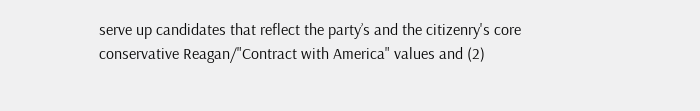serve up candidates that reflect the party’s and the citizenry's core conservative Reagan/"Contract with America" values and (2)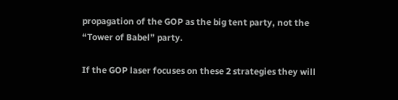propagation of the GOP as the big tent party, not the “Tower of Babel” party.

If the GOP laser focuses on these 2 strategies they will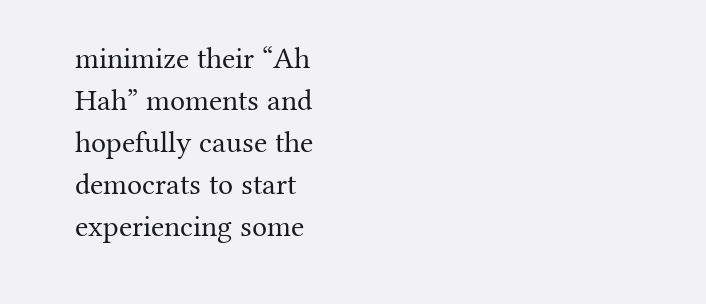minimize their “Ah Hah” moments and hopefully cause the democrats to start experiencing some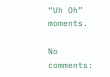“Uh Oh” moments.

No comments: